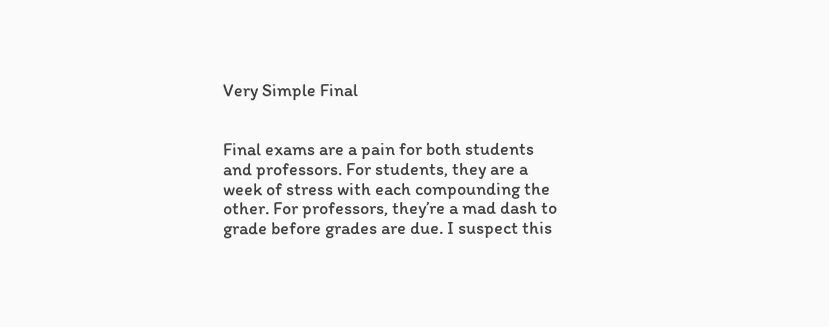Very Simple Final


Final exams are a pain for both students and professors. For students, they are a week of stress with each compounding the other. For professors, they’re a mad dash to grade before grades are due. I suspect this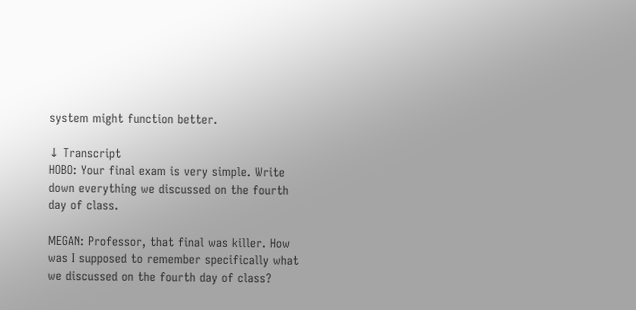system might function better.

↓ Transcript
HOBO: Your final exam is very simple. Write down everything we discussed on the fourth day of class.

MEGAN: Professor, that final was killer. How was I supposed to remember specifically what we discussed on the fourth day of class?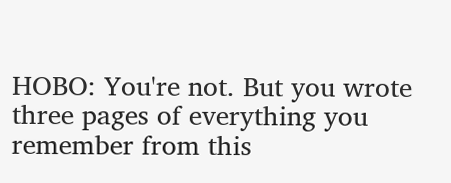HOBO: You're not. But you wrote three pages of everything you remember from this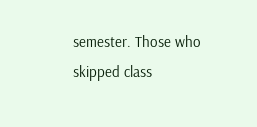semester. Those who skipped class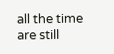all the time are still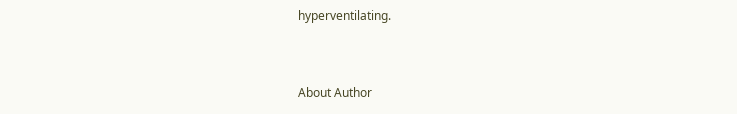hyperventilating.


About Author